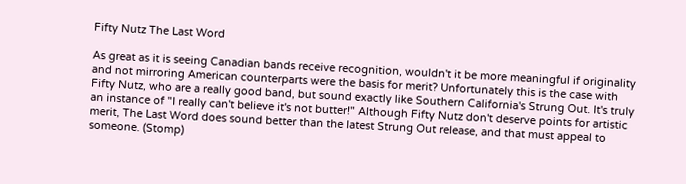Fifty Nutz The Last Word

As great as it is seeing Canadian bands receive recognition, wouldn't it be more meaningful if originality and not mirroring American counterparts were the basis for merit? Unfortunately this is the case with Fifty Nutz, who are a really good band, but sound exactly like Southern California's Strung Out. It's truly an instance of "I really can't believe it's not butter!" Although Fifty Nutz don't deserve points for artistic merit, The Last Word does sound better than the latest Strung Out release, and that must appeal to someone. (Stomp)